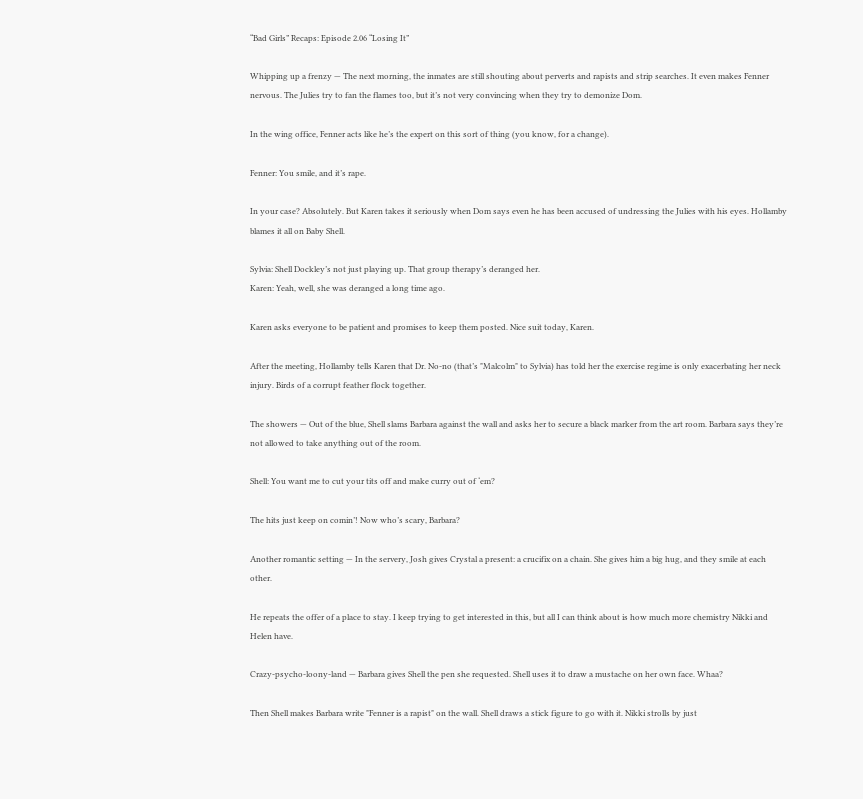“Bad Girls” Recaps: Episode 2.06 “Losing It”

Whipping up a frenzy — The next morning, the inmates are still shouting about perverts and rapists and strip searches. It even makes Fenner nervous. The Julies try to fan the flames too, but it’s not very convincing when they try to demonize Dom.

In the wing office, Fenner acts like he’s the expert on this sort of thing (you know, for a change).

Fenner: You smile, and it’s rape.

In your case? Absolutely. But Karen takes it seriously when Dom says even he has been accused of undressing the Julies with his eyes. Hollamby blames it all on Baby Shell.

Sylvia: Shell Dockley’s not just playing up. That group therapy’s deranged her.
Karen: Yeah, well, she was deranged a long time ago.

Karen asks everyone to be patient and promises to keep them posted. Nice suit today, Karen.

After the meeting, Hollamby tells Karen that Dr. No-no (that’s "Malcolm" to Sylvia) has told her the exercise regime is only exacerbating her neck injury. Birds of a corrupt feather flock together.

The showers — Out of the blue, Shell slams Barbara against the wall and asks her to secure a black marker from the art room. Barbara says they’re not allowed to take anything out of the room.

Shell: You want me to cut your tits off and make curry out of ‘em?

The hits just keep on comin’! Now who’s scary, Barbara?

Another romantic setting — In the servery, Josh gives Crystal a present: a crucifix on a chain. She gives him a big hug, and they smile at each other.

He repeats the offer of a place to stay. I keep trying to get interested in this, but all I can think about is how much more chemistry Nikki and Helen have.

Crazy-psycho-loony-land — Barbara gives Shell the pen she requested. Shell uses it to draw a mustache on her own face. Whaa?

Then Shell makes Barbara write "Fenner is a rapist" on the wall. Shell draws a stick figure to go with it. Nikki strolls by just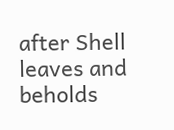after Shell leaves and beholds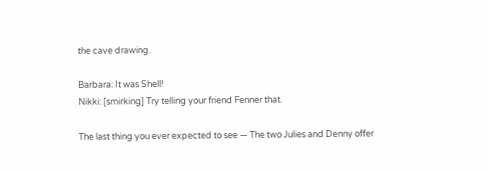the cave drawing.

Barbara: It was Shell!
Nikki: [smirking] Try telling your friend Fenner that.

The last thing you ever expected to see — The two Julies and Denny offer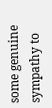some genuine sympathy to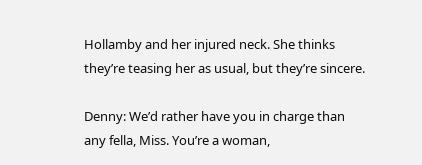Hollamby and her injured neck. She thinks they’re teasing her as usual, but they’re sincere.

Denny: We’d rather have you in charge than any fella, Miss. You’re a woman,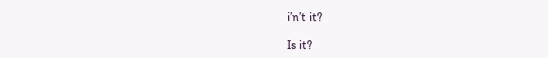i’n’t it?

Is it?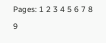Pages: 1 2 3 4 5 6 7 8 9